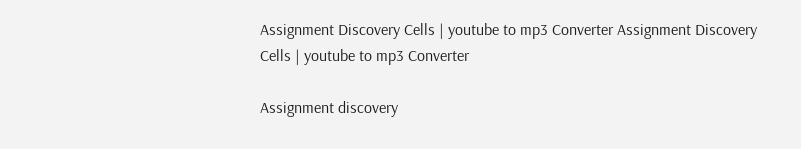Assignment Discovery Cells | youtube to mp3 Converter Assignment Discovery Cells | youtube to mp3 Converter

Assignment discovery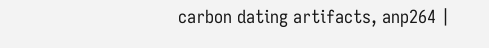carbon dating artifacts, anp264 |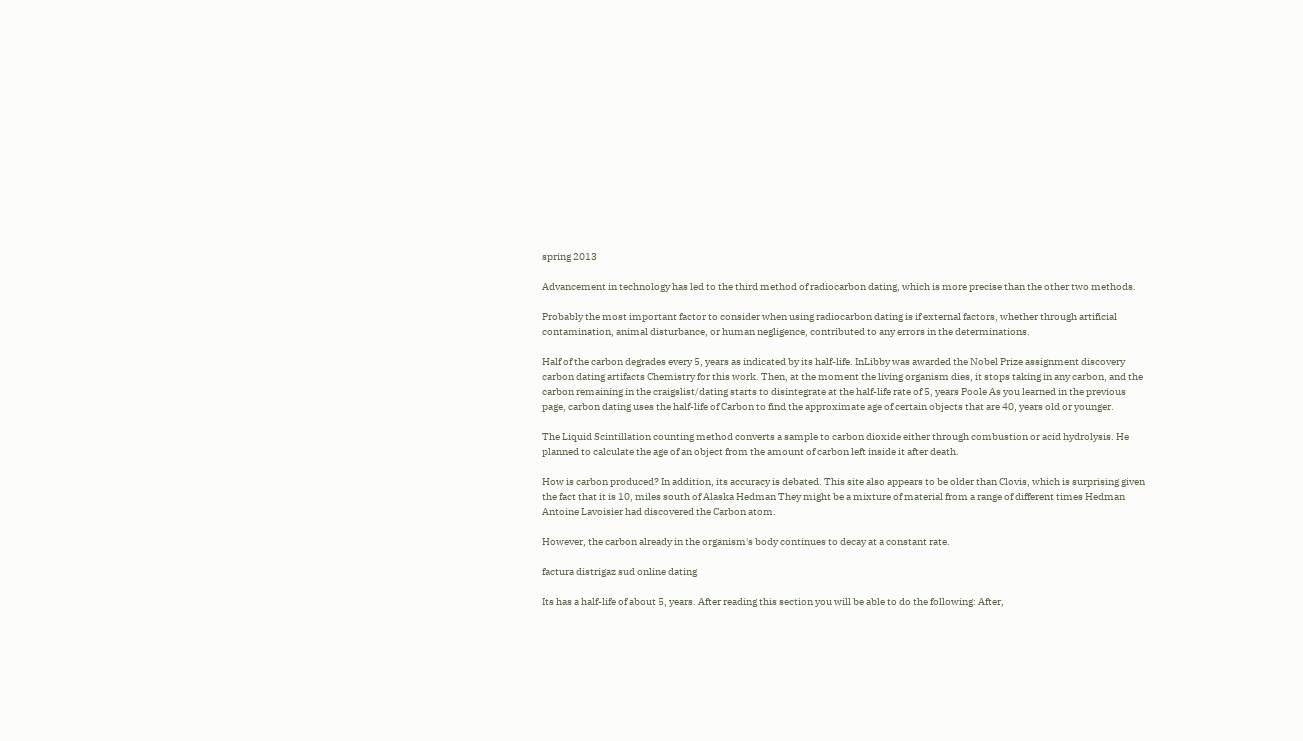spring 2013

Advancement in technology has led to the third method of radiocarbon dating, which is more precise than the other two methods.

Probably the most important factor to consider when using radiocarbon dating is if external factors, whether through artificial contamination, animal disturbance, or human negligence, contributed to any errors in the determinations.

Half of the carbon degrades every 5, years as indicated by its half-life. InLibby was awarded the Nobel Prize assignment discovery carbon dating artifacts Chemistry for this work. Then, at the moment the living organism dies, it stops taking in any carbon, and the carbon remaining in the craigslist/dating starts to disintegrate at the half-life rate of 5, years Poole As you learned in the previous page, carbon dating uses the half-life of Carbon to find the approximate age of certain objects that are 40, years old or younger.

The Liquid Scintillation counting method converts a sample to carbon dioxide either through combustion or acid hydrolysis. He planned to calculate the age of an object from the amount of carbon left inside it after death.

How is carbon produced? In addition, its accuracy is debated. This site also appears to be older than Clovis, which is surprising given the fact that it is 10, miles south of Alaska Hedman They might be a mixture of material from a range of different times Hedman Antoine Lavoisier had discovered the Carbon atom.

However, the carbon already in the organism's body continues to decay at a constant rate.

factura distrigaz sud online dating

Its has a half-life of about 5, years. After reading this section you will be able to do the following: After,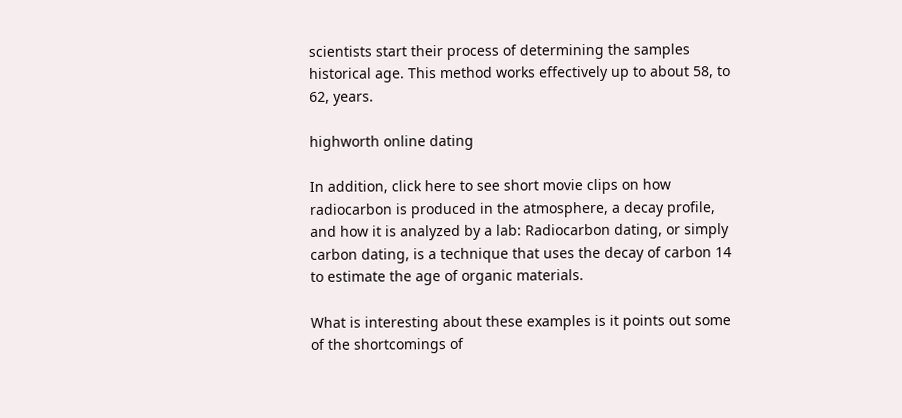scientists start their process of determining the samples historical age. This method works effectively up to about 58, to 62, years.

highworth online dating

In addition, click here to see short movie clips on how radiocarbon is produced in the atmosphere, a decay profile, and how it is analyzed by a lab: Radiocarbon dating, or simply carbon dating, is a technique that uses the decay of carbon 14 to estimate the age of organic materials.

What is interesting about these examples is it points out some of the shortcomings of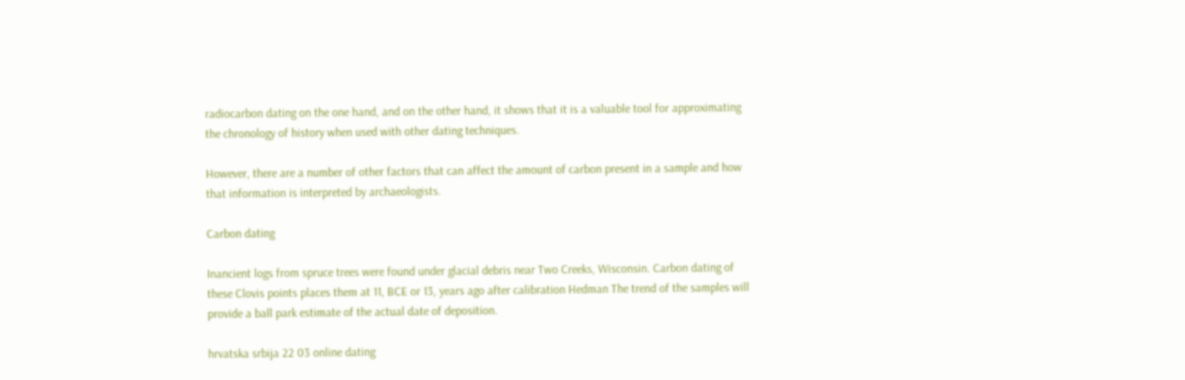radiocarbon dating on the one hand, and on the other hand, it shows that it is a valuable tool for approximating the chronology of history when used with other dating techniques.

However, there are a number of other factors that can affect the amount of carbon present in a sample and how that information is interpreted by archaeologists.

Carbon dating

Inancient logs from spruce trees were found under glacial debris near Two Creeks, Wisconsin. Carbon dating of these Clovis points places them at 11, BCE or 13, years ago after calibration Hedman The trend of the samples will provide a ball park estimate of the actual date of deposition.

hrvatska srbija 22 03 online dating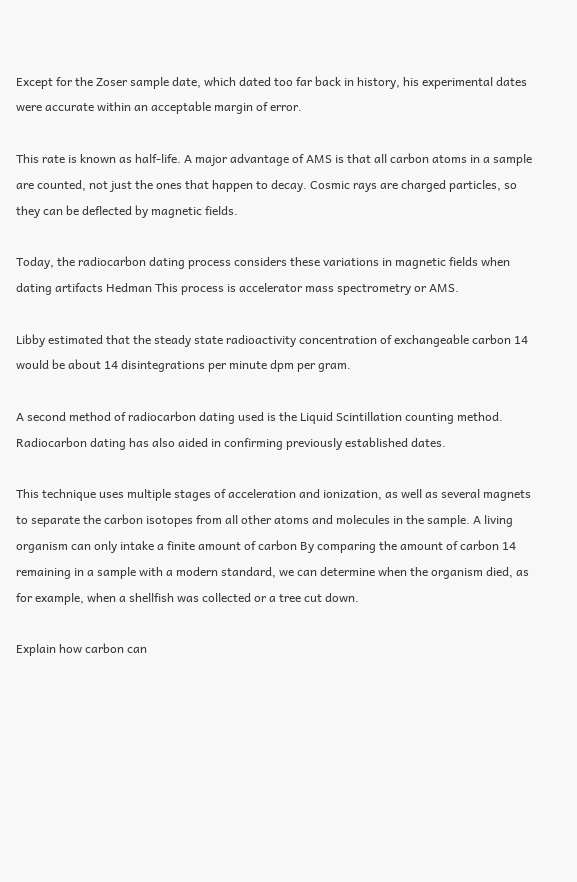Except for the Zoser sample date, which dated too far back in history, his experimental dates were accurate within an acceptable margin of error.

This rate is known as half-life. A major advantage of AMS is that all carbon atoms in a sample are counted, not just the ones that happen to decay. Cosmic rays are charged particles, so they can be deflected by magnetic fields.

Today, the radiocarbon dating process considers these variations in magnetic fields when dating artifacts Hedman This process is accelerator mass spectrometry or AMS.

Libby estimated that the steady state radioactivity concentration of exchangeable carbon 14 would be about 14 disintegrations per minute dpm per gram.

A second method of radiocarbon dating used is the Liquid Scintillation counting method. Radiocarbon dating has also aided in confirming previously established dates.

This technique uses multiple stages of acceleration and ionization, as well as several magnets to separate the carbon isotopes from all other atoms and molecules in the sample. A living organism can only intake a finite amount of carbon By comparing the amount of carbon 14 remaining in a sample with a modern standard, we can determine when the organism died, as for example, when a shellfish was collected or a tree cut down.

Explain how carbon can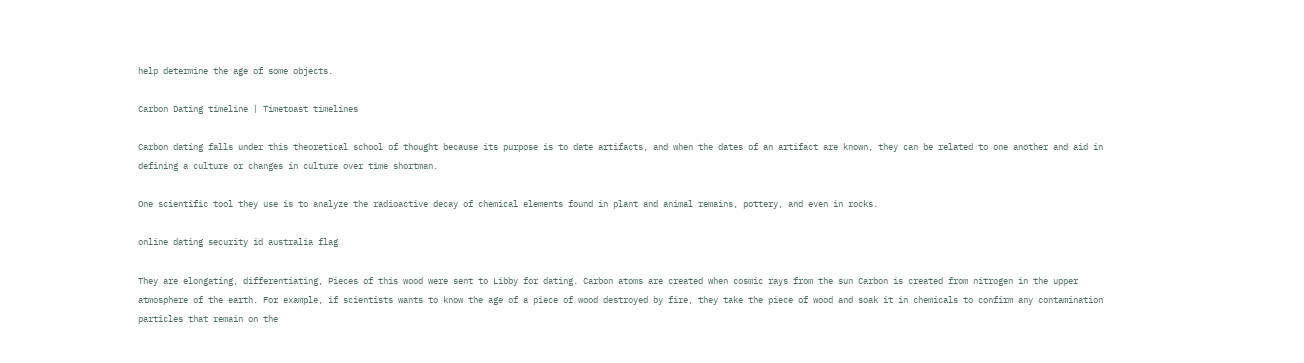help determine the age of some objects.

Carbon Dating timeline | Timetoast timelines

Carbon dating falls under this theoretical school of thought because its purpose is to date artifacts, and when the dates of an artifact are known, they can be related to one another and aid in defining a culture or changes in culture over time shortman.

One scientific tool they use is to analyze the radioactive decay of chemical elements found in plant and animal remains, pottery, and even in rocks.

online dating security id australia flag

They are elongating, differentiating, Pieces of this wood were sent to Libby for dating. Carbon atoms are created when cosmic rays from the sun Carbon is created from nitrogen in the upper atmosphere of the earth. For example, if scientists wants to know the age of a piece of wood destroyed by fire, they take the piece of wood and soak it in chemicals to confirm any contamination particles that remain on the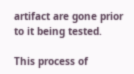artifact are gone prior to it being tested.

This process of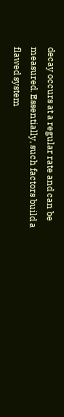decay occurs at a regular rate and can be measured. Essentially, such factors build a flawed system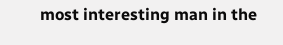most interesting man in the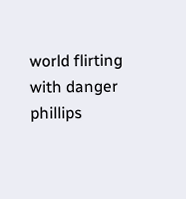world flirting with danger phillips